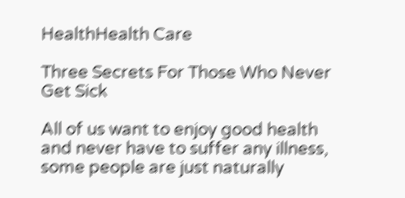HealthHealth Care

Three Secrets For Those Who Never Get Sick

All of us want to enjoy good health and never have to suffer any illness, some people are just naturally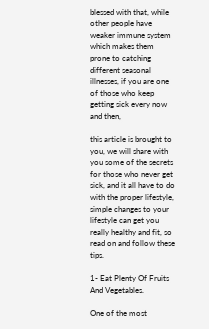blessed with that, while other people have weaker immune system which makes them prone to catching different seasonal illnesses, if you are one of those who keep getting sick every now and then,

this article is brought to you, we will share with you some of the secrets for those who never get sick, and it all have to do with the proper lifestyle, simple changes to your lifestyle can get you really healthy and fit, so read on and follow these tips.

1- Eat Plenty Of Fruits And Vegetables.

One of the most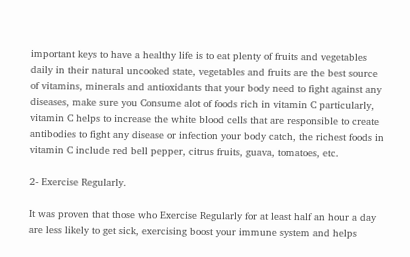important keys to have a healthy life is to eat plenty of fruits and vegetables daily in their natural uncooked state, vegetables and fruits are the best source of vitamins, minerals and antioxidants that your body need to fight against any diseases, make sure you Consume alot of foods rich in vitamin C particularly, vitamin C helps to increase the white blood cells that are responsible to create antibodies to fight any disease or infection your body catch, the richest foods in vitamin C include red bell pepper, citrus fruits, guava, tomatoes, etc.

2- Exercise Regularly.

It was proven that those who Exercise Regularly for at least half an hour a day are less likely to get sick, exercising boost your immune system and helps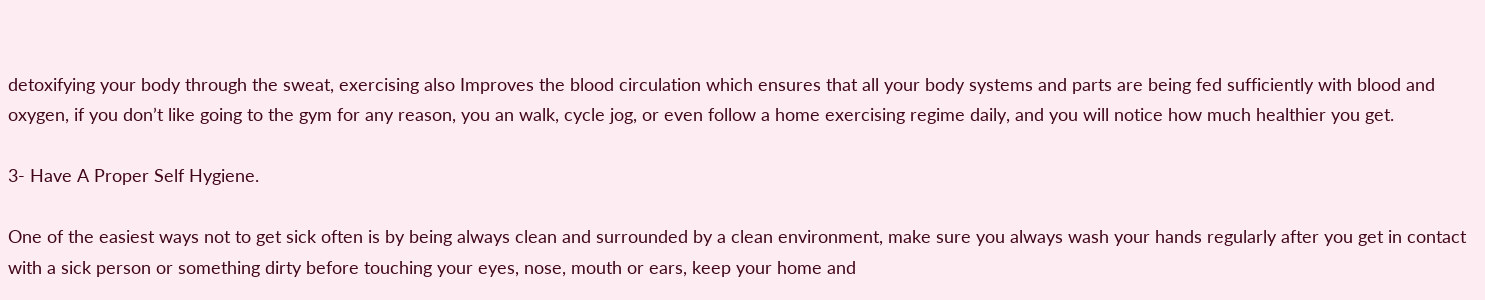detoxifying your body through the sweat, exercising also Improves the blood circulation which ensures that all your body systems and parts are being fed sufficiently with blood and oxygen, if you don’t like going to the gym for any reason, you an walk, cycle jog, or even follow a home exercising regime daily, and you will notice how much healthier you get.

3- Have A Proper Self Hygiene.

One of the easiest ways not to get sick often is by being always clean and surrounded by a clean environment, make sure you always wash your hands regularly after you get in contact with a sick person or something dirty before touching your eyes, nose, mouth or ears, keep your home and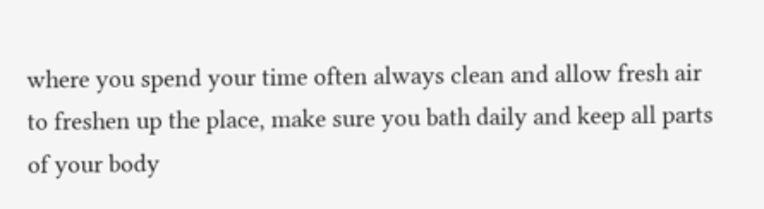where you spend your time often always clean and allow fresh air to freshen up the place, make sure you bath daily and keep all parts of your body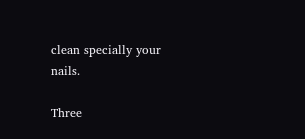clean specially your nails.

Three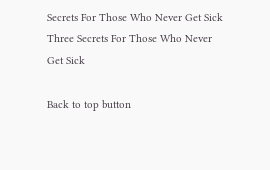Secrets For Those Who Never Get Sick
Three Secrets For Those Who Never Get Sick

Back to top button